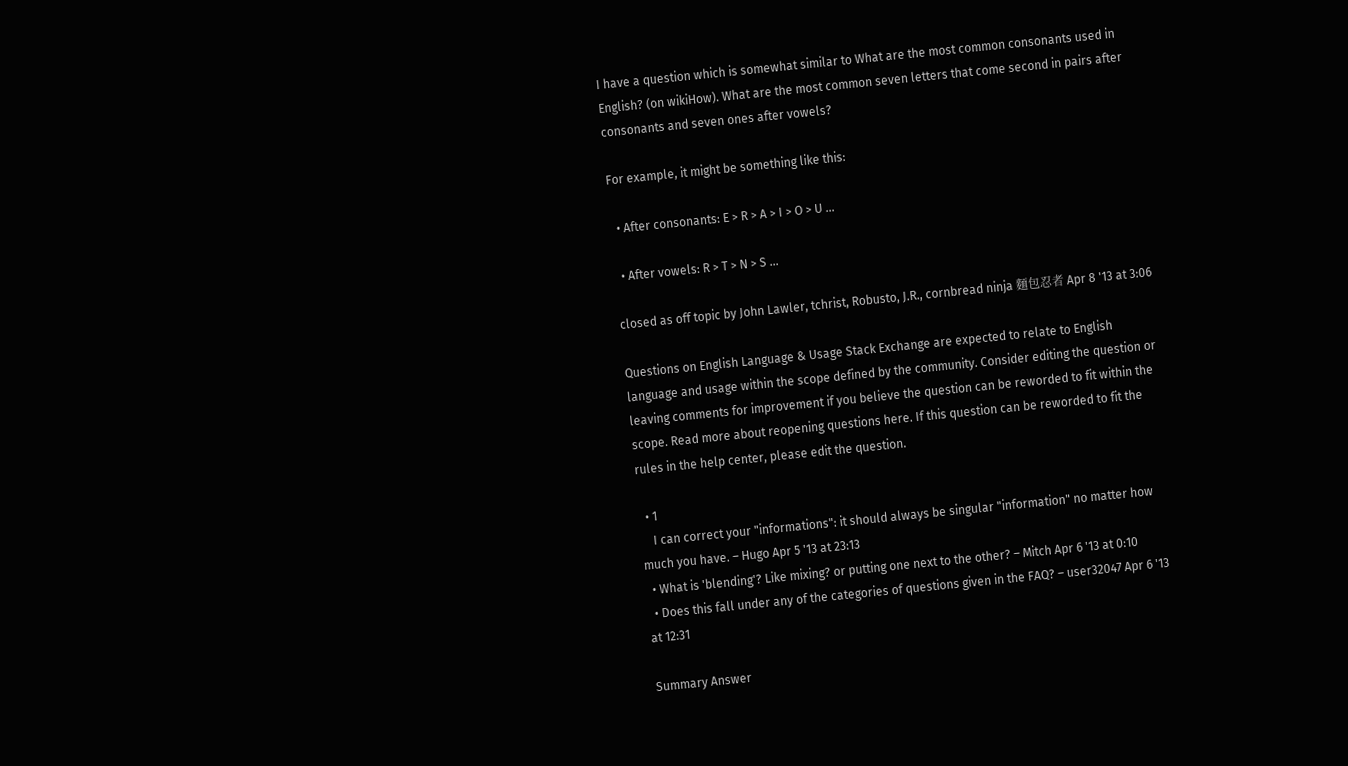I have a question which is somewhat similar to What are the most common consonants used in English? (on wikiHow). What are the most common seven letters that come second in pairs after consonants and seven ones after vowels?

For example, it might be something like this:

  • After consonants: E > R > A > I > O > U ...

  • After vowels: R > T > N > S ...

closed as off topic by John Lawler, tchrist, Robusto, J.R., cornbread ninja 麵包忍者 Apr 8 '13 at 3:06

Questions on English Language & Usage Stack Exchange are expected to relate to English language and usage within the scope defined by the community. Consider editing the question or leaving comments for improvement if you believe the question can be reworded to fit within the scope. Read more about reopening questions here. If this question can be reworded to fit the rules in the help center, please edit the question.

  • 1
    I can correct your "informations": it should always be singular "information" no matter how much you have. – Hugo Apr 5 '13 at 23:13
  • What is 'blending'? Like mixing? or putting one next to the other? – Mitch Apr 6 '13 at 0:10
  • Does this fall under any of the categories of questions given in the FAQ? – user32047 Apr 6 '13 at 12:31

Summary Answer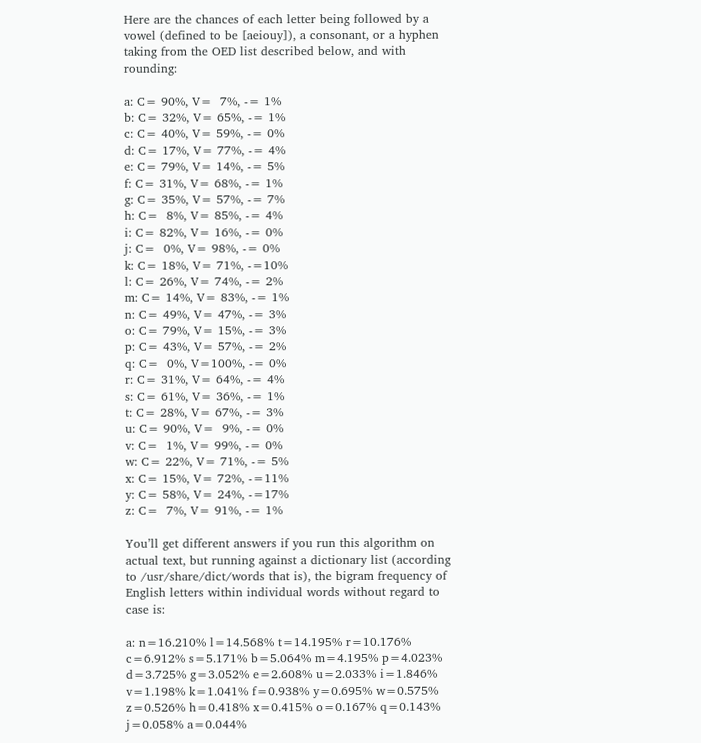Here are the chances of each letter being followed by a vowel (defined to be [aeiouy]), a consonant, or a hyphen taking from the OED list described below, and with rounding:

a: C= 90%, V=  7%, -= 1%
b: C= 32%, V= 65%, -= 1%
c: C= 40%, V= 59%, -= 0%
d: C= 17%, V= 77%, -= 4%
e: C= 79%, V= 14%, -= 5%
f: C= 31%, V= 68%, -= 1%
g: C= 35%, V= 57%, -= 7%
h: C=  8%, V= 85%, -= 4%
i: C= 82%, V= 16%, -= 0%
j: C=  0%, V= 98%, -= 0%
k: C= 18%, V= 71%, -=10%
l: C= 26%, V= 74%, -= 2%
m: C= 14%, V= 83%, -= 1%
n: C= 49%, V= 47%, -= 3%
o: C= 79%, V= 15%, -= 3%
p: C= 43%, V= 57%, -= 2%
q: C=  0%, V=100%, -= 0%
r: C= 31%, V= 64%, -= 4%
s: C= 61%, V= 36%, -= 1%
t: C= 28%, V= 67%, -= 3%
u: C= 90%, V=  9%, -= 0%
v: C=  1%, V= 99%, -= 0%
w: C= 22%, V= 71%, -= 5%
x: C= 15%, V= 72%, -=11%
y: C= 58%, V= 24%, -=17%
z: C=  7%, V= 91%, -= 1%

You’ll get different answers if you run this algorithm on actual text, but running against a dictionary list (according to /usr/share/dict/words that is), the bigram frequency of English letters within individual words without regard to case is:

a: n=16.210% l=14.568% t=14.195% r=10.176% c=6.912% s=5.171% b=5.064% m=4.195% p=4.023% d=3.725% g=3.052% e=2.608% u=2.033% i=1.846% v=1.198% k=1.041% f=0.938% y=0.695% w=0.575% z=0.526% h=0.418% x=0.415% o=0.167% q=0.143% j=0.058% a=0.044%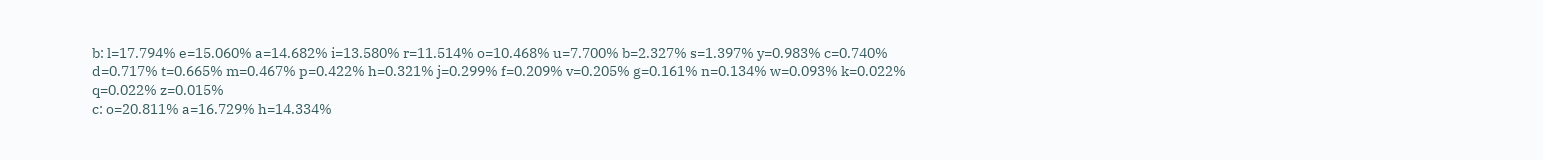b: l=17.794% e=15.060% a=14.682% i=13.580% r=11.514% o=10.468% u=7.700% b=2.327% s=1.397% y=0.983% c=0.740% d=0.717% t=0.665% m=0.467% p=0.422% h=0.321% j=0.299% f=0.209% v=0.205% g=0.161% n=0.134% w=0.093% k=0.022% q=0.022% z=0.015%
c: o=20.811% a=16.729% h=14.334%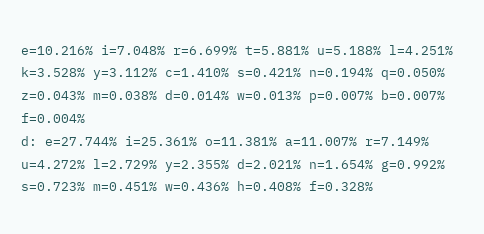e=10.216% i=7.048% r=6.699% t=5.881% u=5.188% l=4.251% k=3.528% y=3.112% c=1.410% s=0.421% n=0.194% q=0.050% z=0.043% m=0.038% d=0.014% w=0.013% p=0.007% b=0.007% f=0.004%
d: e=27.744% i=25.361% o=11.381% a=11.007% r=7.149% u=4.272% l=2.729% y=2.355% d=2.021% n=1.654% g=0.992% s=0.723% m=0.451% w=0.436% h=0.408% f=0.328%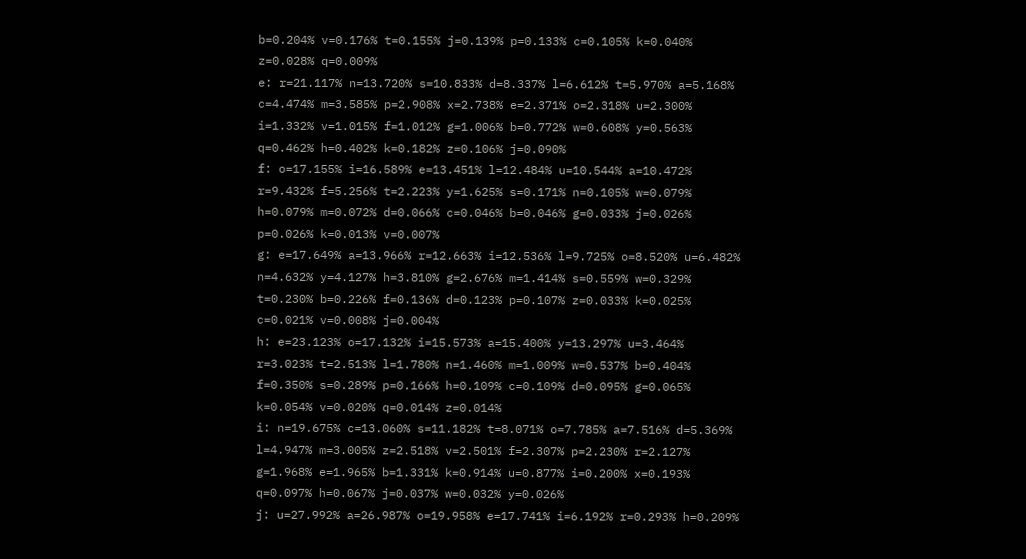b=0.204% v=0.176% t=0.155% j=0.139% p=0.133% c=0.105% k=0.040% z=0.028% q=0.009%
e: r=21.117% n=13.720% s=10.833% d=8.337% l=6.612% t=5.970% a=5.168% c=4.474% m=3.585% p=2.908% x=2.738% e=2.371% o=2.318% u=2.300% i=1.332% v=1.015% f=1.012% g=1.006% b=0.772% w=0.608% y=0.563% q=0.462% h=0.402% k=0.182% z=0.106% j=0.090%
f: o=17.155% i=16.589% e=13.451% l=12.484% u=10.544% a=10.472% r=9.432% f=5.256% t=2.223% y=1.625% s=0.171% n=0.105% w=0.079% h=0.079% m=0.072% d=0.066% c=0.046% b=0.046% g=0.033% j=0.026% p=0.026% k=0.013% v=0.007%
g: e=17.649% a=13.966% r=12.663% i=12.536% l=9.725% o=8.520% u=6.482% n=4.632% y=4.127% h=3.810% g=2.676% m=1.414% s=0.559% w=0.329% t=0.230% b=0.226% f=0.136% d=0.123% p=0.107% z=0.033% k=0.025% c=0.021% v=0.008% j=0.004%
h: e=23.123% o=17.132% i=15.573% a=15.400% y=13.297% u=3.464% r=3.023% t=2.513% l=1.780% n=1.460% m=1.009% w=0.537% b=0.404% f=0.350% s=0.289% p=0.166% h=0.109% c=0.109% d=0.095% g=0.065% k=0.054% v=0.020% q=0.014% z=0.014%
i: n=19.675% c=13.060% s=11.182% t=8.071% o=7.785% a=7.516% d=5.369% l=4.947% m=3.005% z=2.518% v=2.501% f=2.307% p=2.230% r=2.127% g=1.968% e=1.965% b=1.331% k=0.914% u=0.877% i=0.200% x=0.193% q=0.097% h=0.067% j=0.037% w=0.032% y=0.026%
j: u=27.992% a=26.987% o=19.958% e=17.741% i=6.192% r=0.293% h=0.209%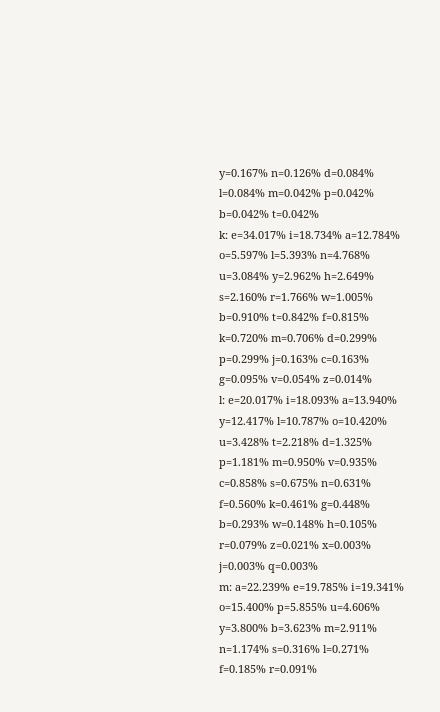y=0.167% n=0.126% d=0.084% l=0.084% m=0.042% p=0.042% b=0.042% t=0.042%
k: e=34.017% i=18.734% a=12.784% o=5.597% l=5.393% n=4.768% u=3.084% y=2.962% h=2.649% s=2.160% r=1.766% w=1.005% b=0.910% t=0.842% f=0.815% k=0.720% m=0.706% d=0.299% p=0.299% j=0.163% c=0.163% g=0.095% v=0.054% z=0.014%
l: e=20.017% i=18.093% a=13.940% y=12.417% l=10.787% o=10.420% u=3.428% t=2.218% d=1.325% p=1.181% m=0.950% v=0.935% c=0.858% s=0.675% n=0.631% f=0.560% k=0.461% g=0.448% b=0.293% w=0.148% h=0.105% r=0.079% z=0.021% x=0.003% j=0.003% q=0.003%
m: a=22.239% e=19.785% i=19.341% o=15.400% p=5.855% u=4.606% y=3.800% b=3.623% m=2.911% n=1.174% s=0.316% l=0.271% f=0.185% r=0.091%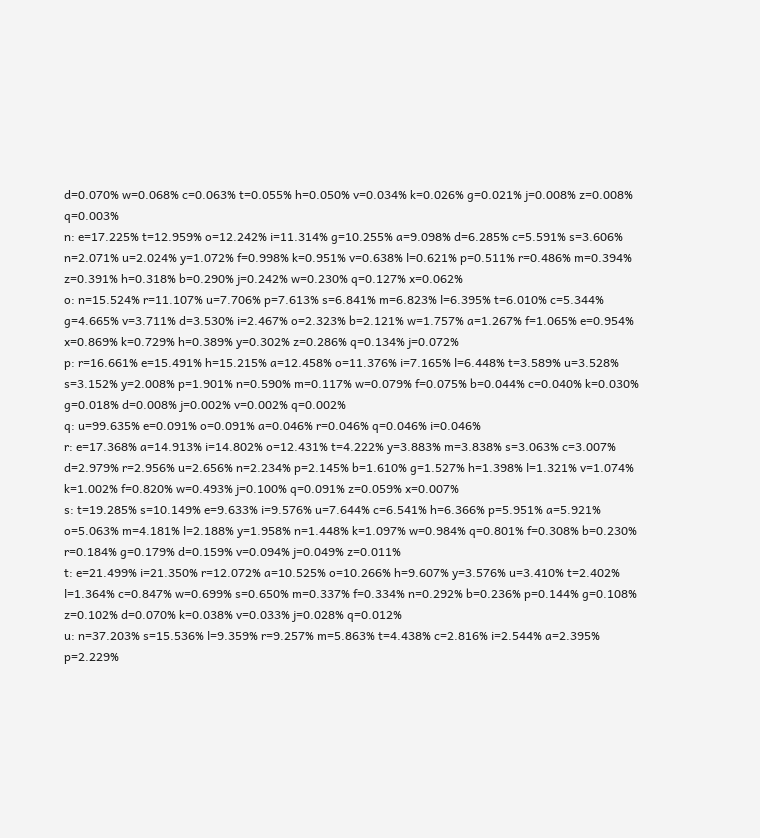d=0.070% w=0.068% c=0.063% t=0.055% h=0.050% v=0.034% k=0.026% g=0.021% j=0.008% z=0.008% q=0.003%
n: e=17.225% t=12.959% o=12.242% i=11.314% g=10.255% a=9.098% d=6.285% c=5.591% s=3.606% n=2.071% u=2.024% y=1.072% f=0.998% k=0.951% v=0.638% l=0.621% p=0.511% r=0.486% m=0.394% z=0.391% h=0.318% b=0.290% j=0.242% w=0.230% q=0.127% x=0.062%
o: n=15.524% r=11.107% u=7.706% p=7.613% s=6.841% m=6.823% l=6.395% t=6.010% c=5.344% g=4.665% v=3.711% d=3.530% i=2.467% o=2.323% b=2.121% w=1.757% a=1.267% f=1.065% e=0.954% x=0.869% k=0.729% h=0.389% y=0.302% z=0.286% q=0.134% j=0.072%
p: r=16.661% e=15.491% h=15.215% a=12.458% o=11.376% i=7.165% l=6.448% t=3.589% u=3.528% s=3.152% y=2.008% p=1.901% n=0.590% m=0.117% w=0.079% f=0.075% b=0.044% c=0.040% k=0.030% g=0.018% d=0.008% j=0.002% v=0.002% q=0.002%
q: u=99.635% e=0.091% o=0.091% a=0.046% r=0.046% q=0.046% i=0.046%
r: e=17.368% a=14.913% i=14.802% o=12.431% t=4.222% y=3.883% m=3.838% s=3.063% c=3.007% d=2.979% r=2.956% u=2.656% n=2.234% p=2.145% b=1.610% g=1.527% h=1.398% l=1.321% v=1.074% k=1.002% f=0.820% w=0.493% j=0.100% q=0.091% z=0.059% x=0.007%
s: t=19.285% s=10.149% e=9.633% i=9.576% u=7.644% c=6.541% h=6.366% p=5.951% a=5.921% o=5.063% m=4.181% l=2.188% y=1.958% n=1.448% k=1.097% w=0.984% q=0.801% f=0.308% b=0.230% r=0.184% g=0.179% d=0.159% v=0.094% j=0.049% z=0.011%
t: e=21.499% i=21.350% r=12.072% a=10.525% o=10.266% h=9.607% y=3.576% u=3.410% t=2.402% l=1.364% c=0.847% w=0.699% s=0.650% m=0.337% f=0.334% n=0.292% b=0.236% p=0.144% g=0.108% z=0.102% d=0.070% k=0.038% v=0.033% j=0.028% q=0.012%
u: n=37.203% s=15.536% l=9.359% r=9.257% m=5.863% t=4.438% c=2.816% i=2.544% a=2.395% p=2.229%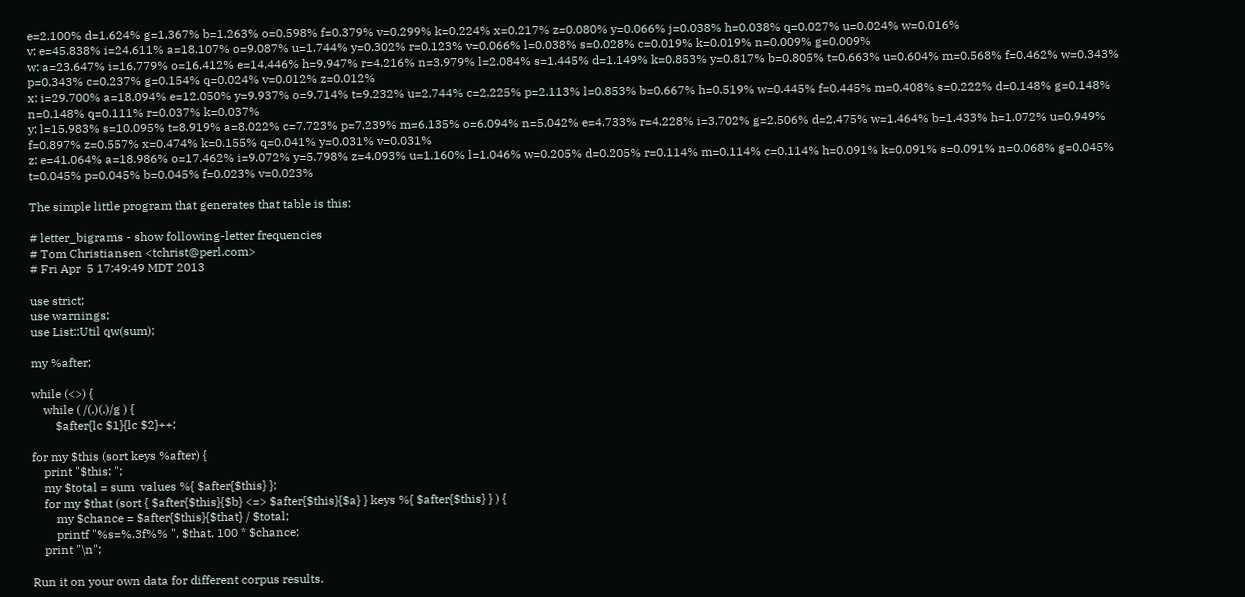e=2.100% d=1.624% g=1.367% b=1.263% o=0.598% f=0.379% v=0.299% k=0.224% x=0.217% z=0.080% y=0.066% j=0.038% h=0.038% q=0.027% u=0.024% w=0.016%
v: e=45.838% i=24.611% a=18.107% o=9.087% u=1.744% y=0.302% r=0.123% v=0.066% l=0.038% s=0.028% c=0.019% k=0.019% n=0.009% g=0.009%
w: a=23.647% i=16.779% o=16.412% e=14.446% h=9.947% r=4.216% n=3.979% l=2.084% s=1.445% d=1.149% k=0.853% y=0.817% b=0.805% t=0.663% u=0.604% m=0.568% f=0.462% w=0.343% p=0.343% c=0.237% g=0.154% q=0.024% v=0.012% z=0.012%
x: i=29.700% a=18.094% e=12.050% y=9.937% o=9.714% t=9.232% u=2.744% c=2.225% p=2.113% l=0.853% b=0.667% h=0.519% w=0.445% f=0.445% m=0.408% s=0.222% d=0.148% g=0.148% n=0.148% q=0.111% r=0.037% k=0.037%
y: l=15.983% s=10.095% t=8.919% a=8.022% c=7.723% p=7.239% m=6.135% o=6.094% n=5.042% e=4.733% r=4.228% i=3.702% g=2.506% d=2.475% w=1.464% b=1.433% h=1.072% u=0.949% f=0.897% z=0.557% x=0.474% k=0.155% q=0.041% y=0.031% v=0.031%
z: e=41.064% a=18.986% o=17.462% i=9.072% y=5.798% z=4.093% u=1.160% l=1.046% w=0.205% d=0.205% r=0.114% m=0.114% c=0.114% h=0.091% k=0.091% s=0.091% n=0.068% g=0.045% t=0.045% p=0.045% b=0.045% f=0.023% v=0.023%

The simple little program that generates that table is this:

# letter_bigrams - show following-letter frequencies
# Tom Christiansen <tchrist@perl.com>
# Fri Apr  5 17:49:49 MDT 2013

use strict;
use warnings;
use List::Util qw(sum);

my %after;

while (<>) {
    while ( /(.)(.)/g ) {
        $after{lc $1}{lc $2}++;

for my $this (sort keys %after) {
    print "$this: ";
    my $total = sum  values %{ $after{$this} };
    for my $that (sort { $after{$this}{$b} <=> $after{$this}{$a} } keys %{ $after{$this} } ) {
        my $chance = $after{$this}{$that} / $total;
        printf "%s=%.3f%% ", $that, 100 * $chance;
    print "\n";

Run it on your own data for different corpus results.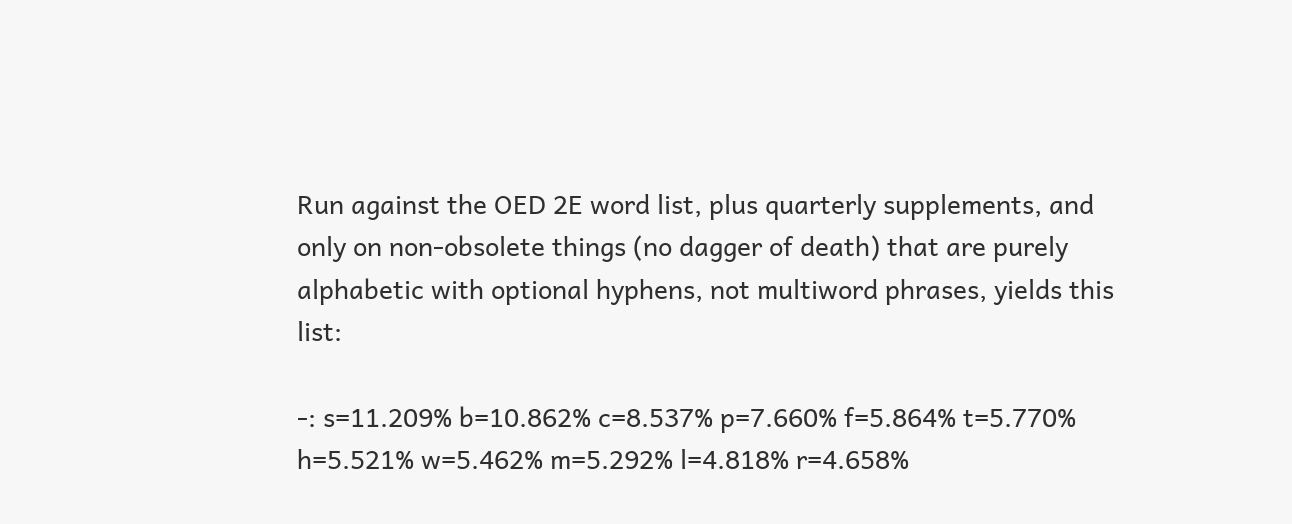Run against the OED 2E word list, plus quarterly supplements, and only on non-obsolete things (no dagger of death) that are purely alphabetic with optional hyphens, not multiword phrases, yields this list:

-: s=11.209% b=10.862% c=8.537% p=7.660% f=5.864% t=5.770% h=5.521% w=5.462% m=5.292% l=4.818% r=4.658%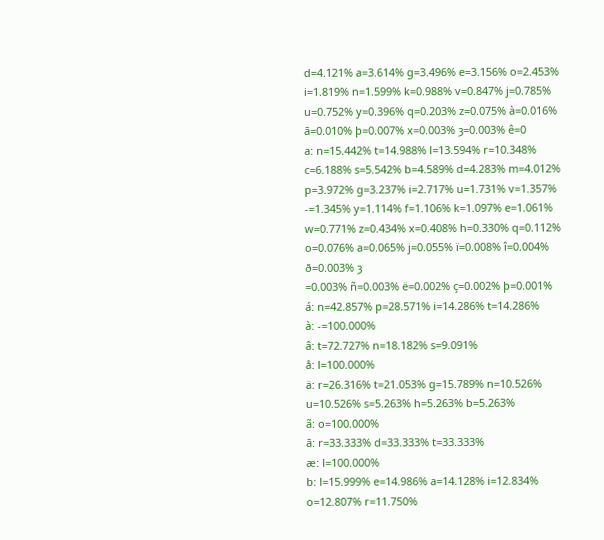d=4.121% a=3.614% g=3.496% e=3.156% o=2.453% i=1.819% n=1.599% k=0.988% v=0.847% j=0.785% u=0.752% y=0.396% q=0.203% z=0.075% à=0.016% ā=0.010% þ=0.007% x=0.003% ȝ=0.003% ê=0
a: n=15.442% t=14.988% l=13.594% r=10.348% c=6.188% s=5.542% b=4.589% d=4.283% m=4.012% p=3.972% g=3.237% i=2.717% u=1.731% v=1.357% -=1.345% y=1.114% f=1.106% k=1.097% e=1.061% w=0.771% z=0.434% x=0.408% h=0.330% q=0.112% o=0.076% a=0.065% j=0.055% ï=0.008% î=0.004% ð=0.003% ȝ
=0.003% ñ=0.003% ë=0.002% ç=0.002% þ=0.001%
á: n=42.857% p=28.571% i=14.286% t=14.286%
à: -=100.000%
â: t=72.727% n=18.182% s=9.091%
å: l=100.000%
ä: r=26.316% t=21.053% g=15.789% n=10.526% u=10.526% s=5.263% h=5.263% b=5.263%
ã: o=100.000%
ā: r=33.333% d=33.333% t=33.333%
æ: l=100.000%
b: l=15.999% e=14.986% a=14.128% i=12.834% o=12.807% r=11.750%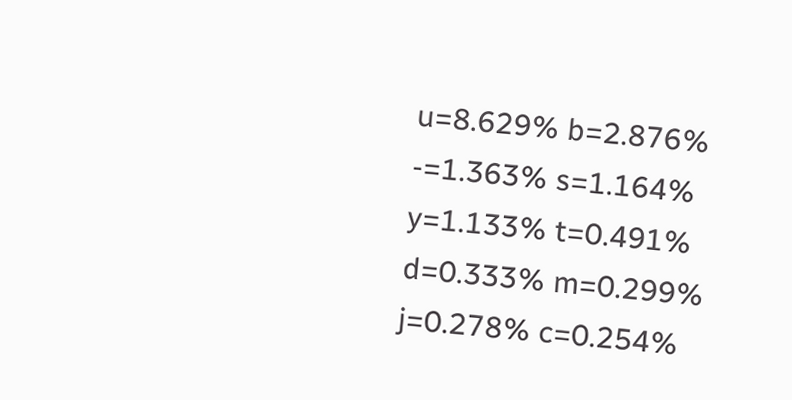u=8.629% b=2.876% -=1.363% s=1.164% y=1.133% t=0.491% d=0.333% m=0.299% j=0.278% c=0.254%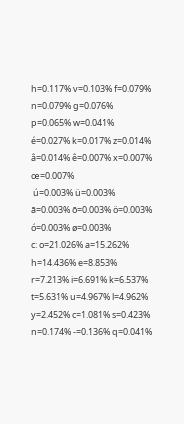h=0.117% v=0.103% f=0.079% n=0.079% g=0.076% p=0.065% w=0.041% é=0.027% k=0.017% z=0.014% â=0.014% ê=0.007% x=0.007% œ=0.007%
 ú=0.003% ü=0.003% ā=0.003% ō=0.003% ö=0.003% ó=0.003% ø=0.003%
c: o=21.026% a=15.262% h=14.436% e=8.853% r=7.213% i=6.691% k=6.537% t=5.631% u=4.967% l=4.962% y=2.452% c=1.081% s=0.423% n=0.174% -=0.136% q=0.041%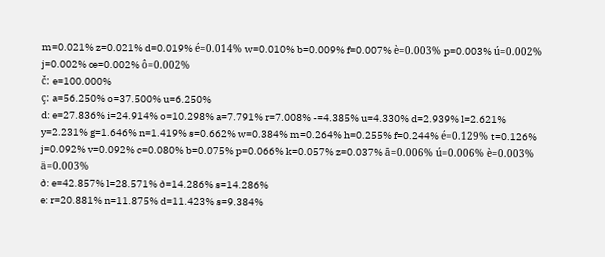m=0.021% z=0.021% d=0.019% é=0.014% w=0.010% b=0.009% f=0.007% è=0.003% p=0.003% ú=0.002% j=0.002% œ=0.002% ô=0.002%
č: e=100.000%
ç: a=56.250% o=37.500% u=6.250%
d: e=27.836% i=24.914% o=10.298% a=7.791% r=7.008% -=4.385% u=4.330% d=2.939% l=2.621% y=2.231% g=1.646% n=1.419% s=0.662% w=0.384% m=0.264% h=0.255% f=0.244% é=0.129% t=0.126% j=0.092% v=0.092% c=0.080% b=0.075% p=0.066% k=0.057% z=0.037% ā=0.006% ú=0.006% è=0.003% ä=0.003%
ð: e=42.857% l=28.571% ð=14.286% s=14.286%
e: r=20.881% n=11.875% d=11.423% s=9.384%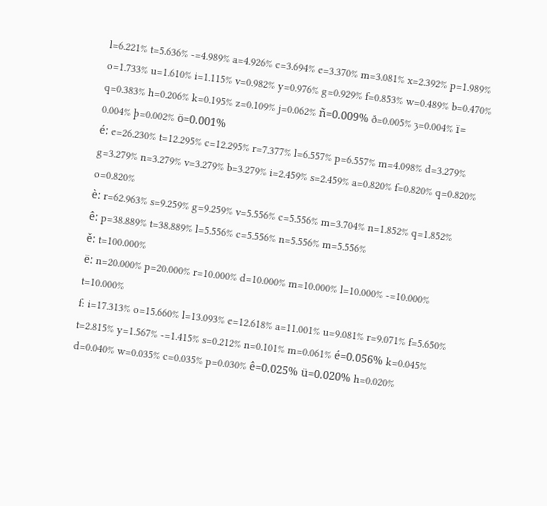l=6.221% t=5.636% -=4.989% a=4.926% c=3.694% e=3.370% m=3.081% x=2.392% p=1.989% o=1.733% u=1.610% i=1.115% v=0.982% y=0.976% g=0.929% f=0.853% w=0.489% b=0.470% q=0.383% h=0.206% k=0.195% z=0.109% j=0.062% ñ=0.009% ð=0.005% ȝ=0.004% ï=
0.004% þ=0.002% ö=0.001%
é: e=26.230% t=12.295% c=12.295% r=7.377% l=6.557% p=6.557% m=4.098% d=3.279% g=3.279% n=3.279% v=3.279% b=3.279% i=2.459% s=2.459% a=0.820% f=0.820% q=0.820% o=0.820%
è: r=62.963% s=9.259% g=9.259% v=5.556% c=5.556% m=3.704% n=1.852% q=1.852%
ê: p=38.889% t=38.889% l=5.556% c=5.556% n=5.556% m=5.556%
ě: t=100.000%
ë: n=20.000% p=20.000% r=10.000% d=10.000% m=10.000% l=10.000% -=10.000% t=10.000%
f: i=17.313% o=15.660% l=13.093% e=12.618% a=11.001% u=9.081% r=9.071% f=5.650% t=2.815% y=1.567% -=1.415% s=0.212% n=0.101% m=0.061% é=0.056% k=0.045% d=0.040% w=0.035% c=0.035% p=0.030% ê=0.025% ü=0.020% h=0.020%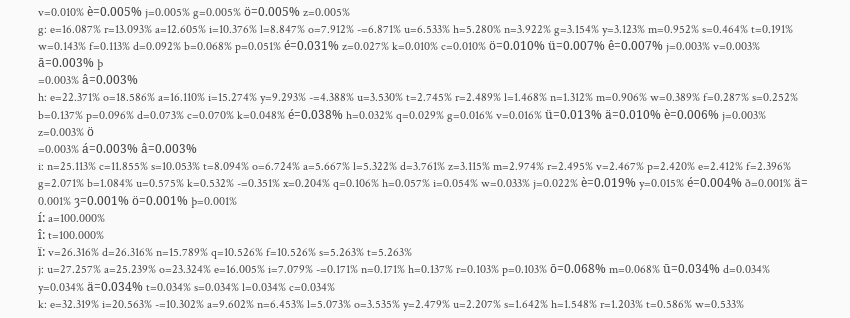v=0.010% è=0.005% j=0.005% g=0.005% ö=0.005% z=0.005%
g: e=16.087% r=13.093% a=12.605% i=10.376% l=8.847% o=7.912% -=6.871% u=6.533% h=5.280% n=3.922% g=3.154% y=3.123% m=0.952% s=0.464% t=0.191% w=0.143% f=0.113% d=0.092% b=0.068% p=0.051% é=0.031% z=0.027% k=0.010% c=0.010% ö=0.010% ü=0.007% ê=0.007% j=0.003% v=0.003% ā=0.003% þ
=0.003% â=0.003%
h: e=22.371% o=18.586% a=16.110% i=15.274% y=9.293% -=4.388% u=3.530% t=2.745% r=2.489% l=1.468% n=1.312% m=0.906% w=0.389% f=0.287% s=0.252% b=0.137% p=0.096% d=0.073% c=0.070% k=0.048% é=0.038% h=0.032% q=0.029% g=0.016% v=0.016% ü=0.013% ä=0.010% è=0.006% j=0.003% z=0.003% ö
=0.003% á=0.003% â=0.003%
i: n=25.113% c=11.855% s=10.053% t=8.094% o=6.724% a=5.667% l=5.322% d=3.761% z=3.115% m=2.974% r=2.495% v=2.467% p=2.420% e=2.412% f=2.396% g=2.071% b=1.084% u=0.575% k=0.532% -=0.351% x=0.204% q=0.106% h=0.057% i=0.054% w=0.033% j=0.022% è=0.019% y=0.015% é=0.004% ð=0.001% ä=
0.001% ȝ=0.001% ö=0.001% þ=0.001%
í: a=100.000%
î: t=100.000%
ï: v=26.316% d=26.316% n=15.789% q=10.526% f=10.526% s=5.263% t=5.263%
j: u=27.257% a=25.239% o=23.324% e=16.005% i=7.079% -=0.171% n=0.171% h=0.137% r=0.103% p=0.103% ō=0.068% m=0.068% ū=0.034% d=0.034% y=0.034% ä=0.034% t=0.034% s=0.034% l=0.034% c=0.034%
k: e=32.319% i=20.563% -=10.302% a=9.602% n=6.453% l=5.073% o=3.535% y=2.479% u=2.207% s=1.642% h=1.548% r=1.203% t=0.586% w=0.533%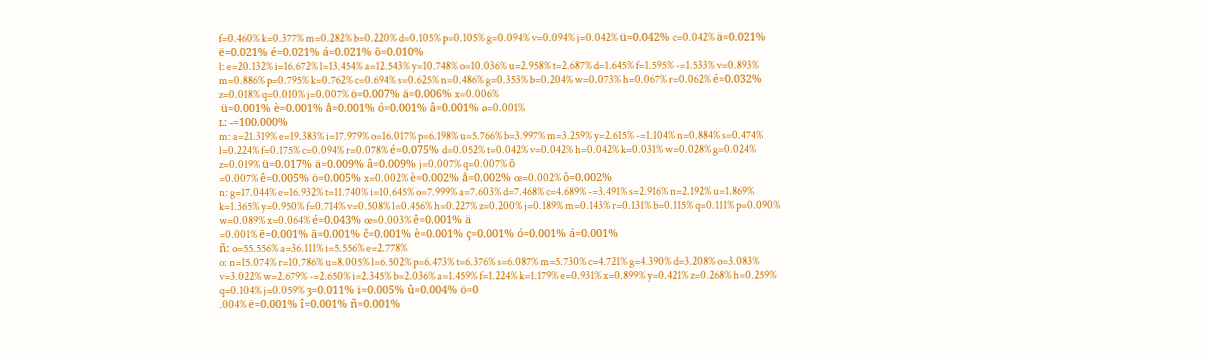f=0.460% k=0.377% m=0.282% b=0.220% d=0.105% p=0.105% g=0.094% v=0.094% j=0.042% ü=0.042% c=0.042% ä=0.021% ë=0.021% é=0.021% á=0.021% ō=0.010%
l: e=20.132% i=16.672% l=13.454% a=12.543% y=10.748% o=10.036% u=2.958% t=2.687% d=1.645% f=1.595% -=1.533% v=0.893% m=0.886% p=0.795% k=0.762% c=0.694% s=0.625% n=0.486% g=0.353% b=0.204% w=0.073% h=0.067% r=0.062% é=0.032% z=0.018% q=0.010% j=0.007% ö=0.007% ä=0.006% x=0.006%
 ü=0.001% è=0.001% å=0.001% ó=0.001% â=0.001% ø=0.001%
ʟ: -=100.000%
m: a=21.319% e=19.383% i=17.979% o=16.017% p=6.198% u=5.766% b=3.997% m=3.259% y=2.615% -=1.104% n=0.884% s=0.474% l=0.224% f=0.175% c=0.094% r=0.078% é=0.075% d=0.052% t=0.042% v=0.042% h=0.042% k=0.031% w=0.028% g=0.024% z=0.019% ü=0.017% ä=0.009% â=0.009% j=0.007% q=0.007% ō
=0.007% ê=0.005% ö=0.005% x=0.002% è=0.002% å=0.002% œ=0.002% ô=0.002%
n: g=17.044% e=16.932% t=11.740% i=10.645% o=7.999% a=7.603% d=7.468% c=4.689% -=3.491% s=2.916% n=2.192% u=1.869% k=1.365% y=0.950% f=0.714% v=0.508% l=0.456% h=0.227% z=0.200% j=0.189% m=0.143% r=0.131% b=0.115% q=0.111% p=0.090% w=0.089% x=0.064% é=0.043% œ=0.003% ê=0.001% ä
=0.001% ē=0.001% ā=0.001% č=0.001% è=0.001% ç=0.001% ó=0.001% á=0.001%
ñ: o=55.556% a=36.111% i=5.556% e=2.778%
o: n=15.074% r=10.786% u=8.005% l=6.502% p=6.473% t=6.376% s=6.087% m=5.730% c=4.721% g=4.390% d=3.208% o=3.083% v=3.022% w=2.679% -=2.650% i=2.345% b=2.036% a=1.459% f=1.224% k=1.179% e=0.931% x=0.899% y=0.421% z=0.268% h=0.259% q=0.104% j=0.059% ȝ=0.011% ï=0.005% û=0.004% ö=0
.004% ë=0.001% î=0.001% ñ=0.001%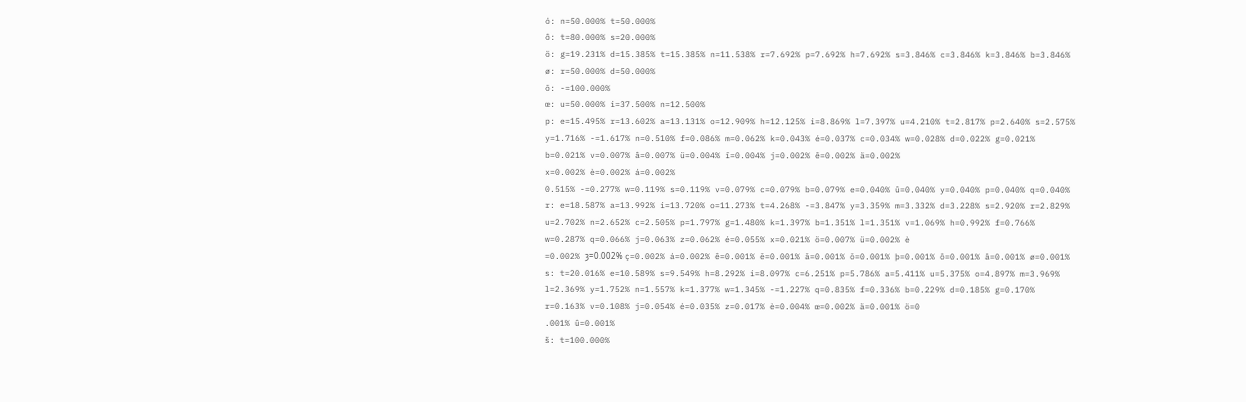ó: n=50.000% t=50.000%
ô: t=80.000% s=20.000%
ö: g=19.231% d=15.385% t=15.385% n=11.538% r=7.692% p=7.692% h=7.692% s=3.846% c=3.846% k=3.846% b=3.846%
ø: r=50.000% d=50.000%
ō: -=100.000%
œ: u=50.000% i=37.500% n=12.500%
p: e=15.495% r=13.602% a=13.131% o=12.909% h=12.125% i=8.869% l=7.397% u=4.210% t=2.817% p=2.640% s=2.575% y=1.716% -=1.617% n=0.510% f=0.086% m=0.062% k=0.043% é=0.037% c=0.034% w=0.028% d=0.022% g=0.021% b=0.021% v=0.007% â=0.007% ü=0.004% ī=0.004% j=0.002% ê=0.002% ä=0.002%
x=0.002% è=0.002% á=0.002%
0.515% -=0.277% w=0.119% s=0.119% v=0.079% c=0.079% b=0.079% e=0.040% û=0.040% y=0.040% p=0.040% q=0.040%
r: e=18.587% a=13.992% i=13.720% o=11.273% t=4.268% -=3.847% y=3.359% m=3.332% d=3.228% s=2.920% r=2.829% u=2.702% n=2.652% c=2.505% p=1.797% g=1.480% k=1.397% b=1.351% l=1.351% v=1.069% h=0.992% f=0.766% w=0.287% q=0.066% j=0.063% z=0.062% é=0.055% x=0.021% ö=0.007% ü=0.002% è
=0.002% ȝ=0.002% ç=0.002% á=0.002% ê=0.001% ē=0.001% ā=0.001% ō=0.001% þ=0.001% ô=0.001% â=0.001% ø=0.001%
s: t=20.016% e=10.589% s=9.549% h=8.292% i=8.097% c=6.251% p=5.786% a=5.411% u=5.375% o=4.897% m=3.969% l=2.369% y=1.752% n=1.557% k=1.377% w=1.345% -=1.227% q=0.835% f=0.336% b=0.229% d=0.185% g=0.170% r=0.163% v=0.108% j=0.054% é=0.035% z=0.017% è=0.004% œ=0.002% ä=0.001% ö=0
.001% û=0.001%
š: t=100.000%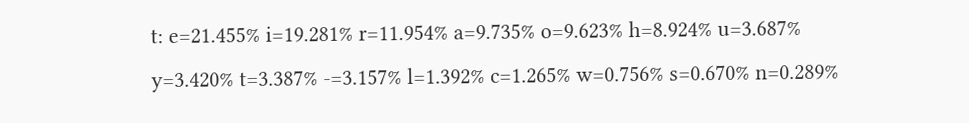t: e=21.455% i=19.281% r=11.954% a=9.735% o=9.623% h=8.924% u=3.687% y=3.420% t=3.387% -=3.157% l=1.392% c=1.265% w=0.756% s=0.670% n=0.289%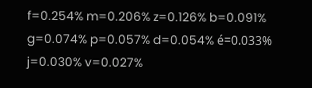f=0.254% m=0.206% z=0.126% b=0.091% g=0.074% p=0.057% d=0.054% é=0.033% j=0.030% v=0.027%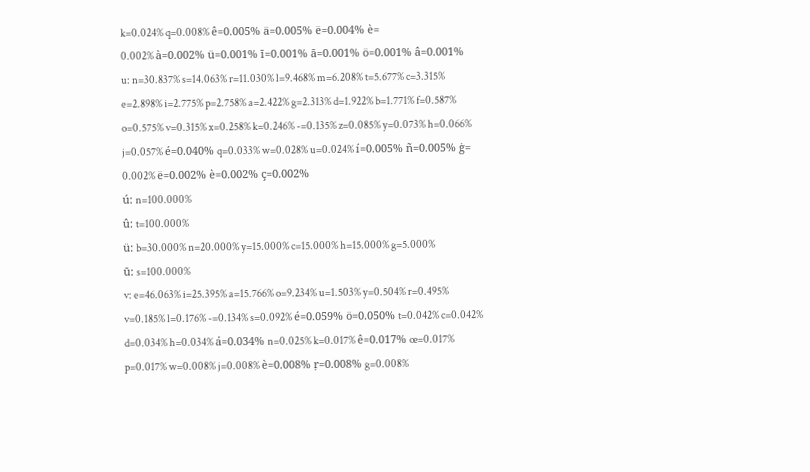k=0.024% q=0.008% ê=0.005% ä=0.005% ë=0.004% è=
0.002% à=0.002% ü=0.001% ī=0.001% ā=0.001% ö=0.001% â=0.001%
u: n=30.837% s=14.063% r=11.030% l=9.468% m=6.208% t=5.677% c=3.315% e=2.898% i=2.775% p=2.758% a=2.422% g=2.313% d=1.922% b=1.771% f=0.587% o=0.575% v=0.315% x=0.258% k=0.246% -=0.135% z=0.085% y=0.073% h=0.066% j=0.057% é=0.040% q=0.033% w=0.028% u=0.024% í=0.005% ñ=0.005% ġ=
0.002% ë=0.002% è=0.002% ç=0.002%
ú: n=100.000%
û: t=100.000%
ü: b=30.000% n=20.000% y=15.000% c=15.000% h=15.000% g=5.000%
ū: s=100.000%
v: e=46.063% i=25.395% a=15.766% o=9.234% u=1.503% y=0.504% r=0.495% v=0.185% l=0.176% -=0.134% s=0.092% é=0.059% ö=0.050% t=0.042% c=0.042% d=0.034% h=0.034% á=0.034% n=0.025% k=0.017% ê=0.017% œ=0.017% p=0.017% w=0.008% j=0.008% è=0.008% ṛ=0.008% g=0.008%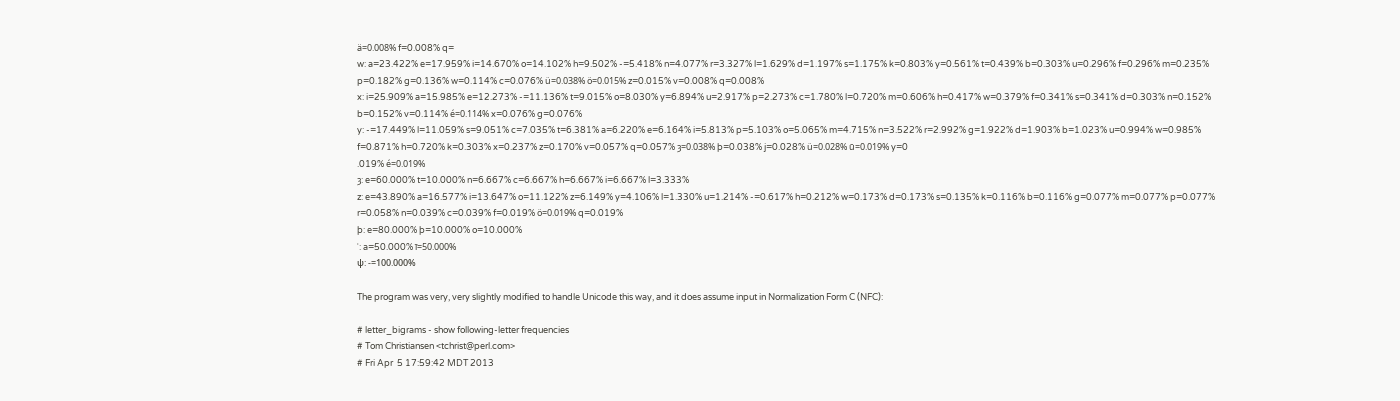ä=0.008% f=0.008% q=
w: a=23.422% e=17.959% i=14.670% o=14.102% h=9.502% -=5.418% n=4.077% r=3.327% l=1.629% d=1.197% s=1.175% k=0.803% y=0.561% t=0.439% b=0.303% u=0.296% f=0.296% m=0.235% p=0.182% g=0.136% w=0.114% c=0.076% ü=0.038% ö=0.015% z=0.015% v=0.008% q=0.008%
x: i=25.909% a=15.985% e=12.273% -=11.136% t=9.015% o=8.030% y=6.894% u=2.917% p=2.273% c=1.780% l=0.720% m=0.606% h=0.417% w=0.379% f=0.341% s=0.341% d=0.303% n=0.152% b=0.152% v=0.114% é=0.114% x=0.076% g=0.076%
y: -=17.449% l=11.059% s=9.051% c=7.035% t=6.381% a=6.220% e=6.164% i=5.813% p=5.103% o=5.065% m=4.715% n=3.522% r=2.992% g=1.922% d=1.903% b=1.023% u=0.994% w=0.985% f=0.871% h=0.720% k=0.303% x=0.237% z=0.170% v=0.057% q=0.057% ȝ=0.038% þ=0.038% j=0.028% ü=0.028% ū=0.019% y=0
.019% é=0.019%
ȝ: e=60.000% t=10.000% n=6.667% c=6.667% h=6.667% i=6.667% l=3.333%
z: e=43.890% a=16.577% i=13.647% o=11.122% z=6.149% y=4.106% l=1.330% u=1.214% -=0.617% h=0.212% w=0.173% d=0.173% s=0.135% k=0.116% b=0.116% g=0.077% m=0.077% p=0.077% r=0.058% n=0.039% c=0.039% f=0.019% ö=0.019% q=0.019%
þ: e=80.000% þ=10.000% o=10.000%
ʿ: a=50.000% ī=50.000%
ψ: -=100.000%

The program was very, very slightly modified to handle Unicode this way, and it does assume input in Normalization Form C (NFC):

# letter_bigrams - show following-letter frequencies
# Tom Christiansen <tchrist@perl.com>
# Fri Apr  5 17:59:42 MDT 2013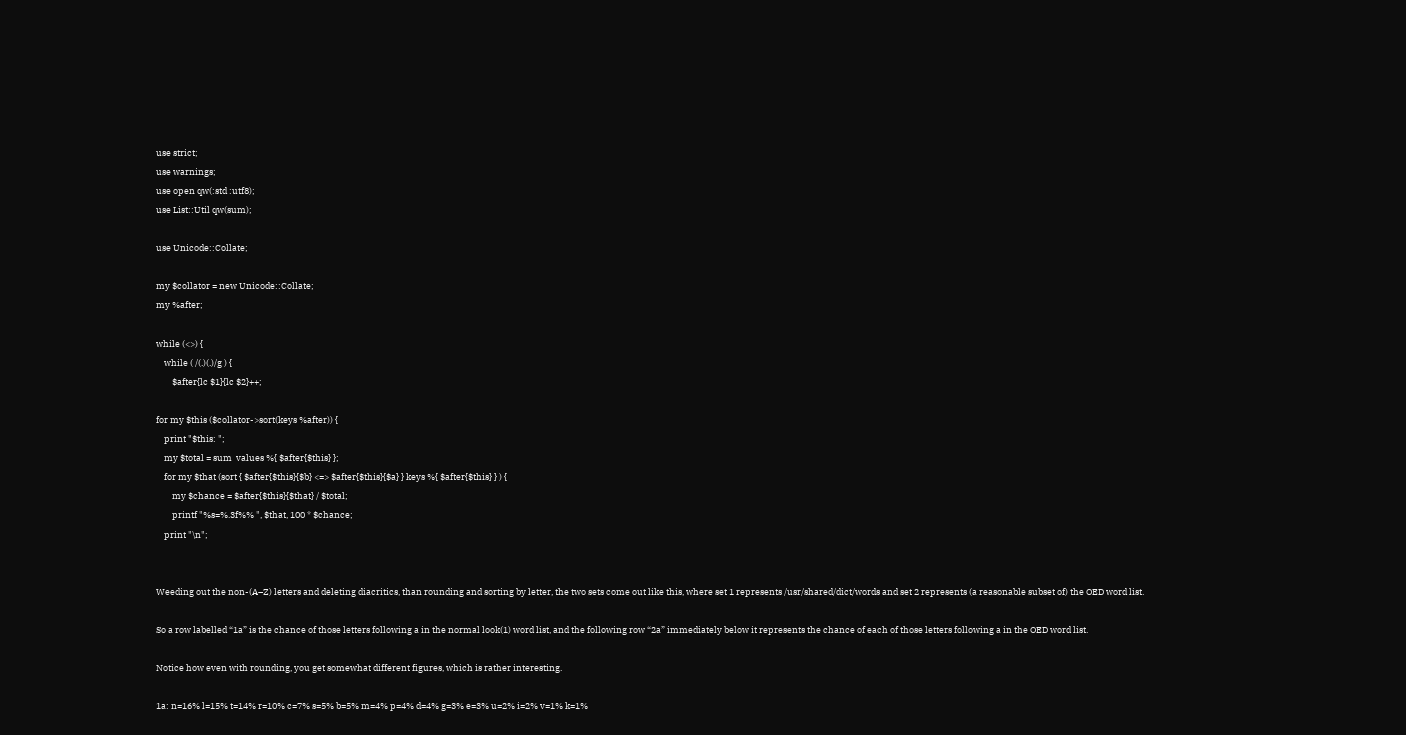use strict;
use warnings;
use open qw(:std :utf8);
use List::Util qw(sum);

use Unicode::Collate;

my $collator = new Unicode::Collate;
my %after;

while (<>) {
    while ( /(.)(.)/g ) {
        $after{lc $1}{lc $2}++;

for my $this ($collator->sort(keys %after)) {
    print "$this: ";
    my $total = sum  values %{ $after{$this} };
    for my $that (sort { $after{$this}{$b} <=> $after{$this}{$a} } keys %{ $after{$this} } ) {
        my $chance = $after{$this}{$that} / $total;
        printf "%s=%.3f%% ", $that, 100 * $chance;
    print "\n";


Weeding out the non-(A–Z) letters and deleting diacritics, than rounding and sorting by letter, the two sets come out like this, where set 1 represents /usr/shared/dict/words and set 2 represents (a reasonable subset of) the OED word list.

So a row labelled “1a” is the chance of those letters following a in the normal look(1) word list, and the following row “2a” immediately below it represents the chance of each of those letters following a in the OED word list.

Notice how even with rounding, you get somewhat different figures, which is rather interesting.

1a: n=16% l=15% t=14% r=10% c=7% s=5% b=5% m=4% p=4% d=4% g=3% e=3% u=2% i=2% v=1% k=1%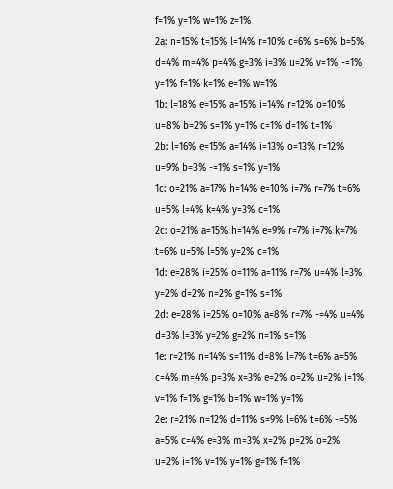f=1% y=1% w=1% z=1%
2a: n=15% t=15% l=14% r=10% c=6% s=6% b=5% d=4% m=4% p=4% g=3% i=3% u=2% v=1% -=1% y=1% f=1% k=1% e=1% w=1%
1b: l=18% e=15% a=15% i=14% r=12% o=10% u=8% b=2% s=1% y=1% c=1% d=1% t=1%
2b: l=16% e=15% a=14% i=13% o=13% r=12% u=9% b=3% -=1% s=1% y=1%
1c: o=21% a=17% h=14% e=10% i=7% r=7% t=6% u=5% l=4% k=4% y=3% c=1%
2c: o=21% a=15% h=14% e=9% r=7% i=7% k=7% t=6% u=5% l=5% y=2% c=1%
1d: e=28% i=25% o=11% a=11% r=7% u=4% l=3% y=2% d=2% n=2% g=1% s=1%
2d: e=28% i=25% o=10% a=8% r=7% -=4% u=4% d=3% l=3% y=2% g=2% n=1% s=1%
1e: r=21% n=14% s=11% d=8% l=7% t=6% a=5% c=4% m=4% p=3% x=3% e=2% o=2% u=2% i=1% v=1% f=1% g=1% b=1% w=1% y=1%
2e: r=21% n=12% d=11% s=9% l=6% t=6% -=5% a=5% c=4% e=3% m=3% x=2% p=2% o=2% u=2% i=1% v=1% y=1% g=1% f=1%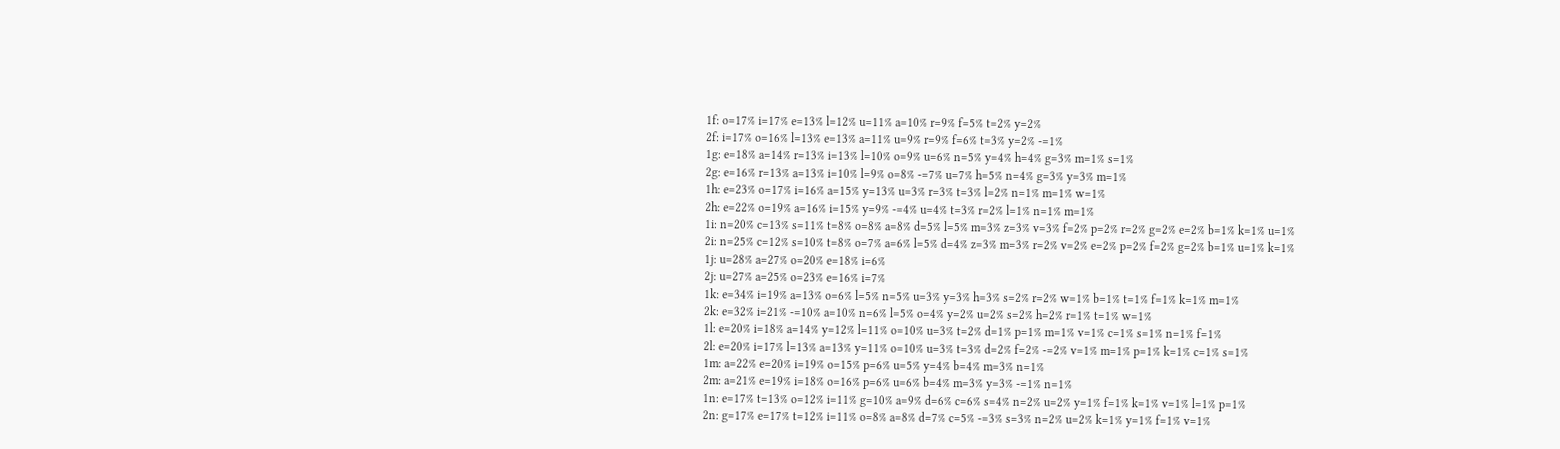1f: o=17% i=17% e=13% l=12% u=11% a=10% r=9% f=5% t=2% y=2%
2f: i=17% o=16% l=13% e=13% a=11% u=9% r=9% f=6% t=3% y=2% -=1%
1g: e=18% a=14% r=13% i=13% l=10% o=9% u=6% n=5% y=4% h=4% g=3% m=1% s=1%
2g: e=16% r=13% a=13% i=10% l=9% o=8% -=7% u=7% h=5% n=4% g=3% y=3% m=1%
1h: e=23% o=17% i=16% a=15% y=13% u=3% r=3% t=3% l=2% n=1% m=1% w=1%
2h: e=22% o=19% a=16% i=15% y=9% -=4% u=4% t=3% r=2% l=1% n=1% m=1%
1i: n=20% c=13% s=11% t=8% o=8% a=8% d=5% l=5% m=3% z=3% v=3% f=2% p=2% r=2% g=2% e=2% b=1% k=1% u=1%
2i: n=25% c=12% s=10% t=8% o=7% a=6% l=5% d=4% z=3% m=3% r=2% v=2% e=2% p=2% f=2% g=2% b=1% u=1% k=1%
1j: u=28% a=27% o=20% e=18% i=6%
2j: u=27% a=25% o=23% e=16% i=7%
1k: e=34% i=19% a=13% o=6% l=5% n=5% u=3% y=3% h=3% s=2% r=2% w=1% b=1% t=1% f=1% k=1% m=1%
2k: e=32% i=21% -=10% a=10% n=6% l=5% o=4% y=2% u=2% s=2% h=2% r=1% t=1% w=1%
1l: e=20% i=18% a=14% y=12% l=11% o=10% u=3% t=2% d=1% p=1% m=1% v=1% c=1% s=1% n=1% f=1%
2l: e=20% i=17% l=13% a=13% y=11% o=10% u=3% t=3% d=2% f=2% -=2% v=1% m=1% p=1% k=1% c=1% s=1%
1m: a=22% e=20% i=19% o=15% p=6% u=5% y=4% b=4% m=3% n=1%
2m: a=21% e=19% i=18% o=16% p=6% u=6% b=4% m=3% y=3% -=1% n=1%
1n: e=17% t=13% o=12% i=11% g=10% a=9% d=6% c=6% s=4% n=2% u=2% y=1% f=1% k=1% v=1% l=1% p=1%
2n: g=17% e=17% t=12% i=11% o=8% a=8% d=7% c=5% -=3% s=3% n=2% u=2% k=1% y=1% f=1% v=1%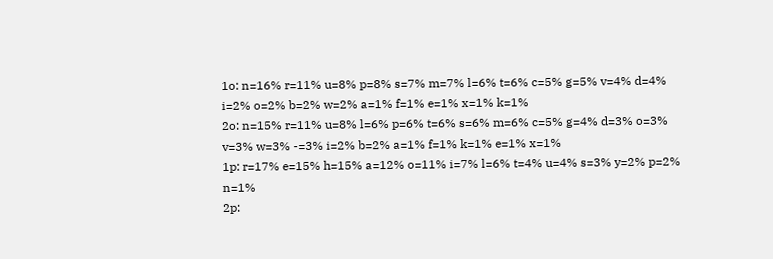1o: n=16% r=11% u=8% p=8% s=7% m=7% l=6% t=6% c=5% g=5% v=4% d=4% i=2% o=2% b=2% w=2% a=1% f=1% e=1% x=1% k=1%
2o: n=15% r=11% u=8% l=6% p=6% t=6% s=6% m=6% c=5% g=4% d=3% o=3% v=3% w=3% -=3% i=2% b=2% a=1% f=1% k=1% e=1% x=1%
1p: r=17% e=15% h=15% a=12% o=11% i=7% l=6% t=4% u=4% s=3% y=2% p=2% n=1%
2p: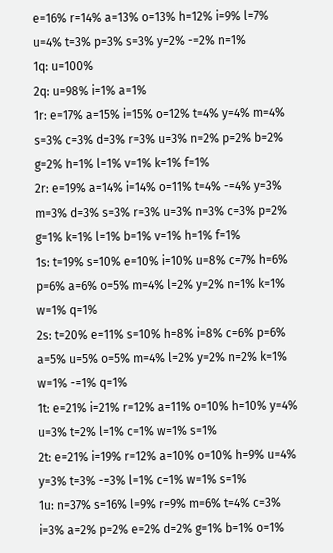e=16% r=14% a=13% o=13% h=12% i=9% l=7% u=4% t=3% p=3% s=3% y=2% -=2% n=1%
1q: u=100%
2q: u=98% i=1% a=1%
1r: e=17% a=15% i=15% o=12% t=4% y=4% m=4% s=3% c=3% d=3% r=3% u=3% n=2% p=2% b=2% g=2% h=1% l=1% v=1% k=1% f=1%
2r: e=19% a=14% i=14% o=11% t=4% -=4% y=3% m=3% d=3% s=3% r=3% u=3% n=3% c=3% p=2% g=1% k=1% l=1% b=1% v=1% h=1% f=1%
1s: t=19% s=10% e=10% i=10% u=8% c=7% h=6% p=6% a=6% o=5% m=4% l=2% y=2% n=1% k=1% w=1% q=1%
2s: t=20% e=11% s=10% h=8% i=8% c=6% p=6% a=5% u=5% o=5% m=4% l=2% y=2% n=2% k=1% w=1% -=1% q=1%
1t: e=21% i=21% r=12% a=11% o=10% h=10% y=4% u=3% t=2% l=1% c=1% w=1% s=1%
2t: e=21% i=19% r=12% a=10% o=10% h=9% u=4% y=3% t=3% -=3% l=1% c=1% w=1% s=1%
1u: n=37% s=16% l=9% r=9% m=6% t=4% c=3% i=3% a=2% p=2% e=2% d=2% g=1% b=1% o=1%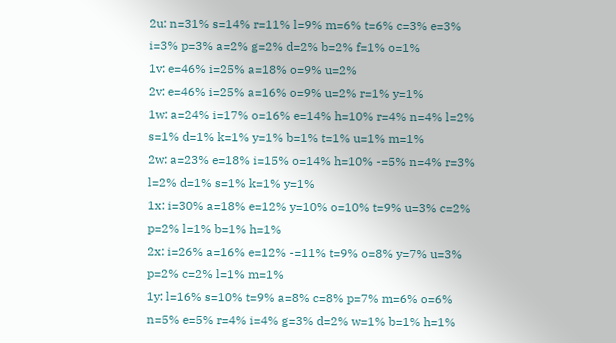2u: n=31% s=14% r=11% l=9% m=6% t=6% c=3% e=3% i=3% p=3% a=2% g=2% d=2% b=2% f=1% o=1%
1v: e=46% i=25% a=18% o=9% u=2%
2v: e=46% i=25% a=16% o=9% u=2% r=1% y=1%
1w: a=24% i=17% o=16% e=14% h=10% r=4% n=4% l=2% s=1% d=1% k=1% y=1% b=1% t=1% u=1% m=1%
2w: a=23% e=18% i=15% o=14% h=10% -=5% n=4% r=3% l=2% d=1% s=1% k=1% y=1%
1x: i=30% a=18% e=12% y=10% o=10% t=9% u=3% c=2% p=2% l=1% b=1% h=1%
2x: i=26% a=16% e=12% -=11% t=9% o=8% y=7% u=3% p=2% c=2% l=1% m=1%
1y: l=16% s=10% t=9% a=8% c=8% p=7% m=6% o=6% n=5% e=5% r=4% i=4% g=3% d=2% w=1% b=1% h=1%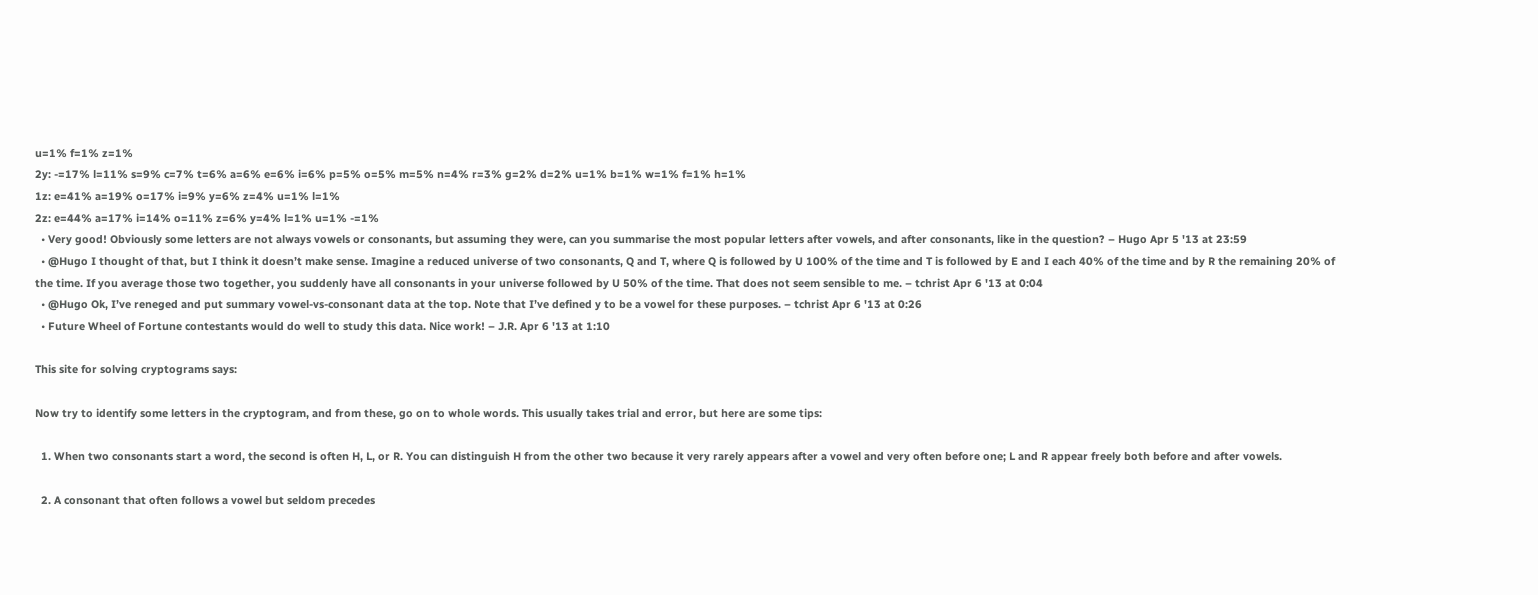u=1% f=1% z=1%
2y: -=17% l=11% s=9% c=7% t=6% a=6% e=6% i=6% p=5% o=5% m=5% n=4% r=3% g=2% d=2% u=1% b=1% w=1% f=1% h=1%
1z: e=41% a=19% o=17% i=9% y=6% z=4% u=1% l=1%
2z: e=44% a=17% i=14% o=11% z=6% y=4% l=1% u=1% -=1%
  • Very good! Obviously some letters are not always vowels or consonants, but assuming they were, can you summarise the most popular letters after vowels, and after consonants, like in the question? – Hugo Apr 5 '13 at 23:59
  • @Hugo I thought of that, but I think it doesn’t make sense. Imagine a reduced universe of two consonants, Q and T, where Q is followed by U 100% of the time and T is followed by E and I each 40% of the time and by R the remaining 20% of the time. If you average those two together, you suddenly have all consonants in your universe followed by U 50% of the time. That does not seem sensible to me. – tchrist Apr 6 '13 at 0:04
  • @Hugo Ok, I’ve reneged and put summary vowel-vs-consonant data at the top. Note that I’ve defined y to be a vowel for these purposes. – tchrist Apr 6 '13 at 0:26
  • Future Wheel of Fortune contestants would do well to study this data. Nice work! – J.R. Apr 6 '13 at 1:10

This site for solving cryptograms says:

Now try to identify some letters in the cryptogram, and from these, go on to whole words. This usually takes trial and error, but here are some tips:

  1. When two consonants start a word, the second is often H, L, or R. You can distinguish H from the other two because it very rarely appears after a vowel and very often before one; L and R appear freely both before and after vowels.

  2. A consonant that often follows a vowel but seldom precedes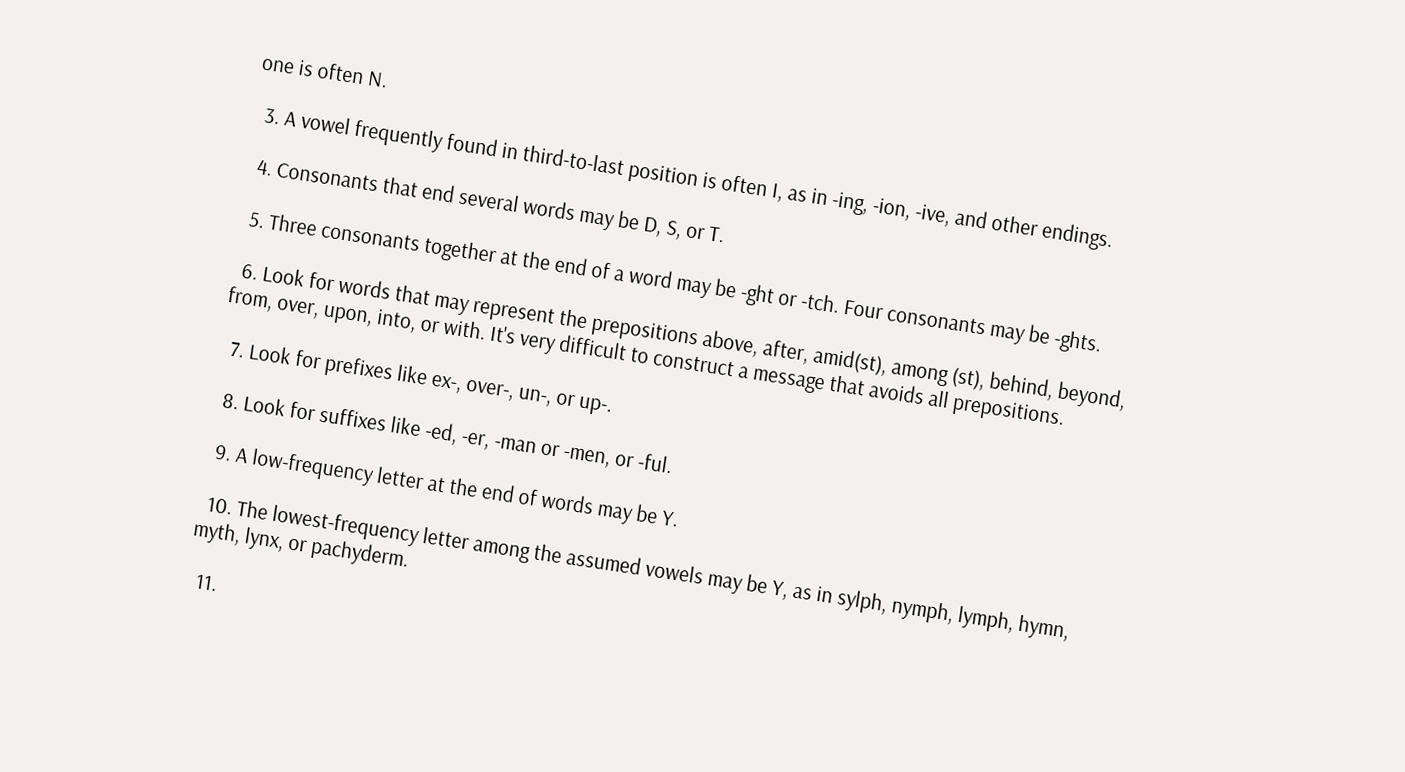one is often N.

  3. A vowel frequently found in third-to-last position is often I, as in -ing, -ion, -ive, and other endings.

  4. Consonants that end several words may be D, S, or T.

  5. Three consonants together at the end of a word may be -ght or -tch. Four consonants may be -ghts.

  6. Look for words that may represent the prepositions above, after, amid(st), among (st), behind, beyond, from, over, upon, into, or with. It's very difficult to construct a message that avoids all prepositions.

  7. Look for prefixes like ex-, over-, un-, or up-.

  8. Look for suffixes like -ed, -er, -man or -men, or -ful.

  9. A low-frequency letter at the end of words may be Y.

  10. The lowest-frequency letter among the assumed vowels may be Y, as in sylph, nymph, lymph, hymn, myth, lynx, or pachyderm.

  11.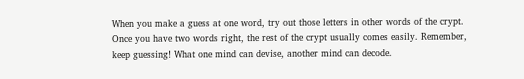When you make a guess at one word, try out those letters in other words of the crypt. Once you have two words right, the rest of the crypt usually comes easily. Remember, keep guessing! What one mind can devise, another mind can decode.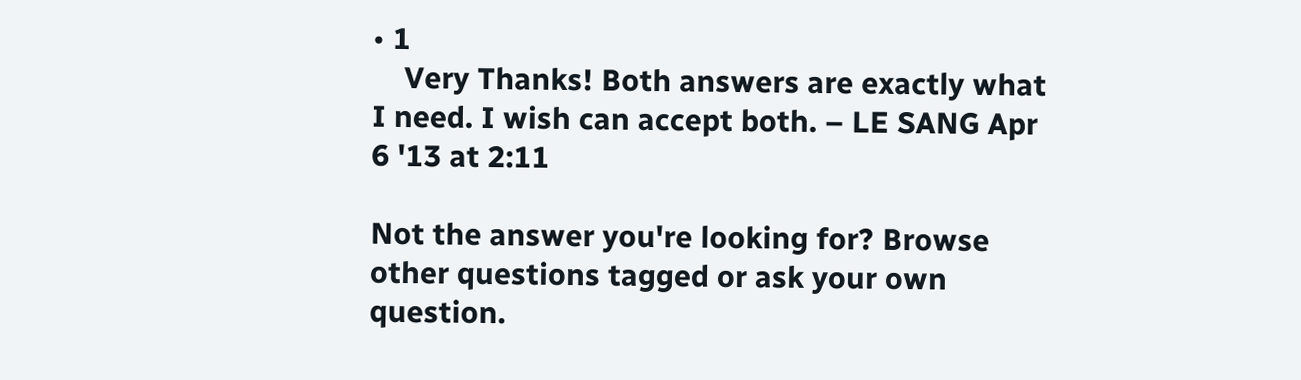• 1
    Very Thanks! Both answers are exactly what I need. I wish can accept both. – LE SANG Apr 6 '13 at 2:11

Not the answer you're looking for? Browse other questions tagged or ask your own question.